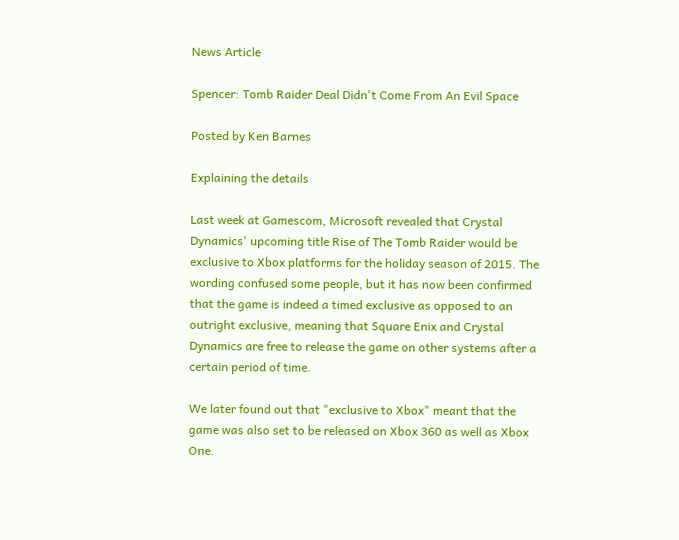News Article

Spencer: Tomb Raider Deal Didn't Come From An Evil Space

Posted by Ken Barnes

Explaining the details

Last week at Gamescom, Microsoft revealed that Crystal Dynamics' upcoming title Rise of The Tomb Raider would be exclusive to Xbox platforms for the holiday season of 2015. The wording confused some people, but it has now been confirmed that the game is indeed a timed exclusive as opposed to an outright exclusive, meaning that Square Enix and Crystal Dynamics are free to release the game on other systems after a certain period of time.

We later found out that "exclusive to Xbox" meant that the game was also set to be released on Xbox 360 as well as Xbox One.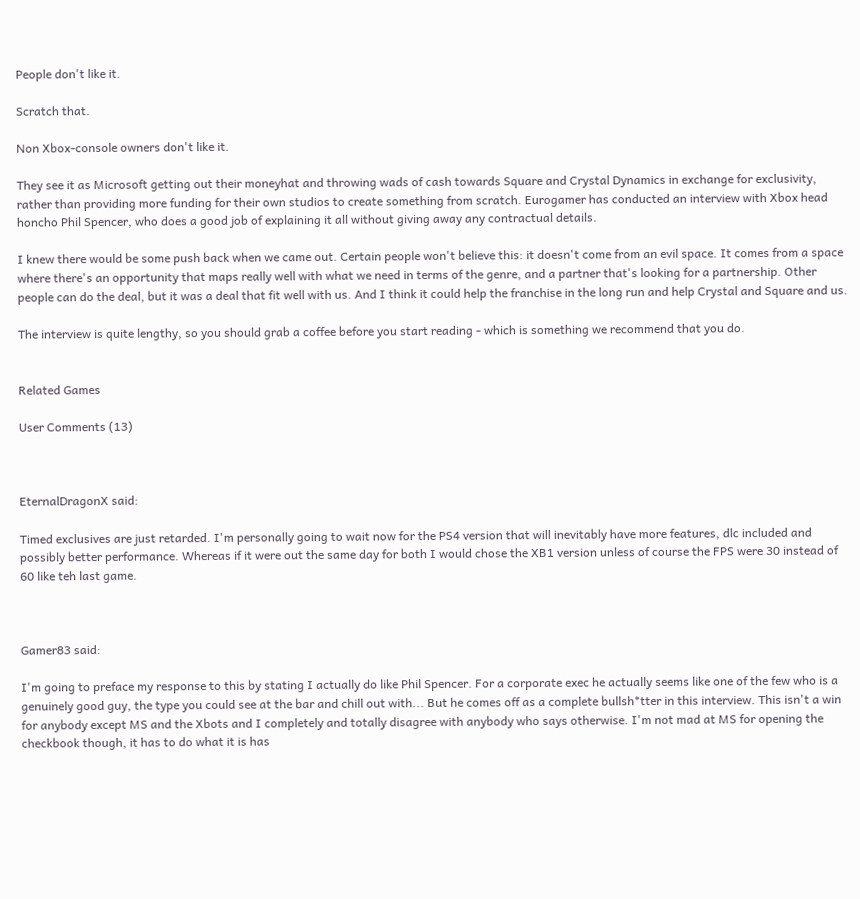People don't like it.

Scratch that.

Non Xbox-console owners don't like it.

They see it as Microsoft getting out their moneyhat and throwing wads of cash towards Square and Crystal Dynamics in exchange for exclusivity, rather than providing more funding for their own studios to create something from scratch. Eurogamer has conducted an interview with Xbox head honcho Phil Spencer, who does a good job of explaining it all without giving away any contractual details.

I knew there would be some push back when we came out. Certain people won't believe this: it doesn't come from an evil space. It comes from a space where there's an opportunity that maps really well with what we need in terms of the genre, and a partner that's looking for a partnership. Other people can do the deal, but it was a deal that fit well with us. And I think it could help the franchise in the long run and help Crystal and Square and us.

The interview is quite lengthy, so you should grab a coffee before you start reading - which is something we recommend that you do.


Related Games

User Comments (13)



EternalDragonX said:

Timed exclusives are just retarded. I'm personally going to wait now for the PS4 version that will inevitably have more features, dlc included and possibly better performance. Whereas if it were out the same day for both I would chose the XB1 version unless of course the FPS were 30 instead of 60 like teh last game.



Gamer83 said:

I'm going to preface my response to this by stating I actually do like Phil Spencer. For a corporate exec he actually seems like one of the few who is a genuinely good guy, the type you could see at the bar and chill out with... But he comes off as a complete bullsh*tter in this interview. This isn't a win for anybody except MS and the Xbots and I completely and totally disagree with anybody who says otherwise. I'm not mad at MS for opening the checkbook though, it has to do what it is has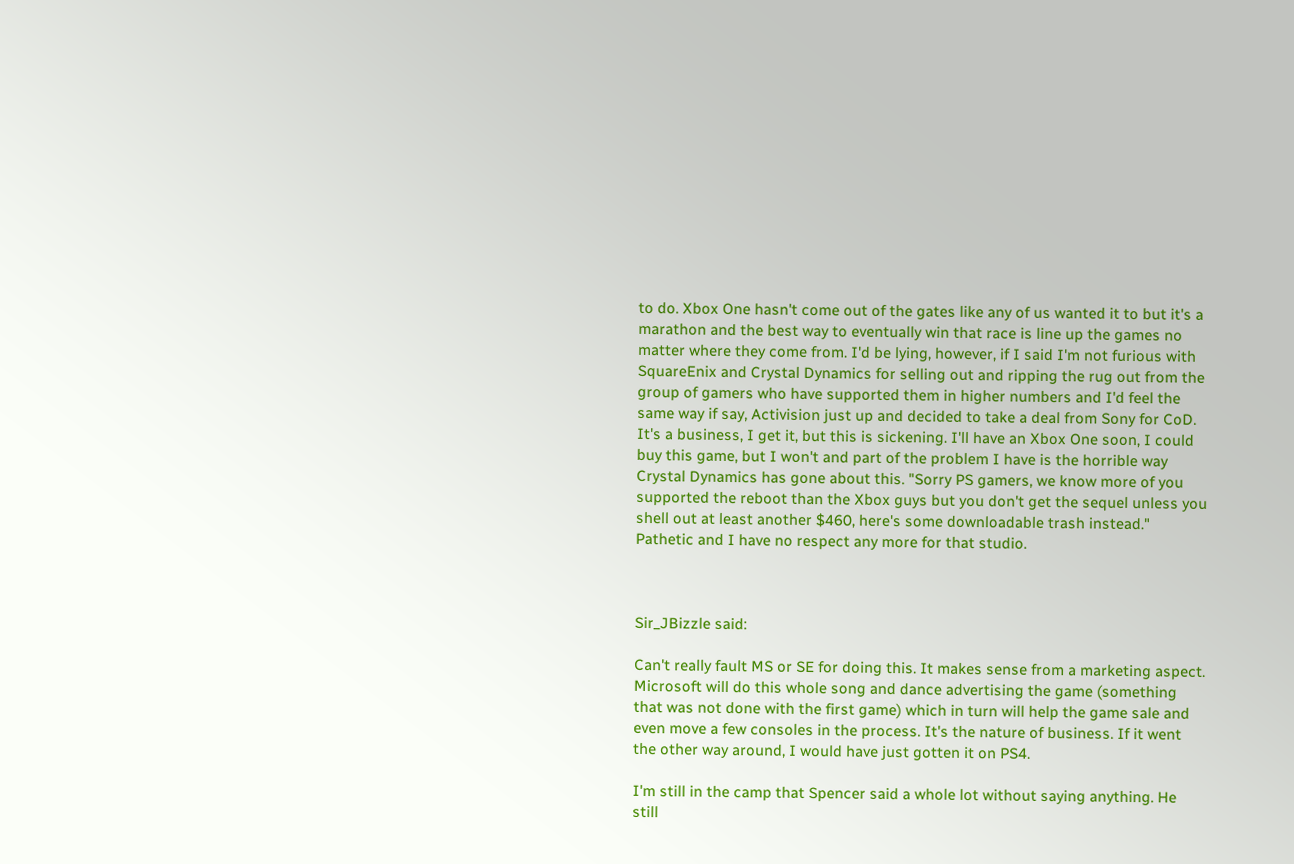to do. Xbox One hasn't come out of the gates like any of us wanted it to but it's a marathon and the best way to eventually win that race is line up the games no matter where they come from. I'd be lying, however, if I said I'm not furious with SquareEnix and Crystal Dynamics for selling out and ripping the rug out from the group of gamers who have supported them in higher numbers and I'd feel the same way if say, Activision just up and decided to take a deal from Sony for CoD. It's a business, I get it, but this is sickening. I'll have an Xbox One soon, I could buy this game, but I won't and part of the problem I have is the horrible way Crystal Dynamics has gone about this. "Sorry PS gamers, we know more of you supported the reboot than the Xbox guys but you don't get the sequel unless you shell out at least another $460, here's some downloadable trash instead." Pathetic and I have no respect any more for that studio.



Sir_JBizzle said:

Can't really fault MS or SE for doing this. It makes sense from a marketing aspect. Microsoft will do this whole song and dance advertising the game (something that was not done with the first game) which in turn will help the game sale and even move a few consoles in the process. It's the nature of business. If it went the other way around, I would have just gotten it on PS4.

I'm still in the camp that Spencer said a whole lot without saying anything. He still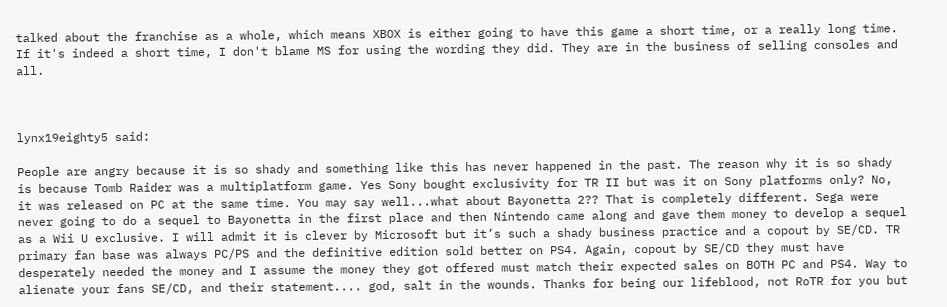talked about the franchise as a whole, which means XBOX is either going to have this game a short time, or a really long time. If it's indeed a short time, I don't blame MS for using the wording they did. They are in the business of selling consoles and all.



lynx19eighty5 said:

People are angry because it is so shady and something like this has never happened in the past. The reason why it is so shady is because Tomb Raider was a multiplatform game. Yes Sony bought exclusivity for TR II but was it on Sony platforms only? No, it was released on PC at the same time. You may say well...what about Bayonetta 2?? That is completely different. Sega were never going to do a sequel to Bayonetta in the first place and then Nintendo came along and gave them money to develop a sequel as a Wii U exclusive. I will admit it is clever by Microsoft but it’s such a shady business practice and a copout by SE/CD. TR primary fan base was always PC/PS and the definitive edition sold better on PS4. Again, copout by SE/CD they must have desperately needed the money and I assume the money they got offered must match their expected sales on BOTH PC and PS4. Way to alienate your fans SE/CD, and their statement.... god, salt in the wounds. Thanks for being our lifeblood, not RoTR for you but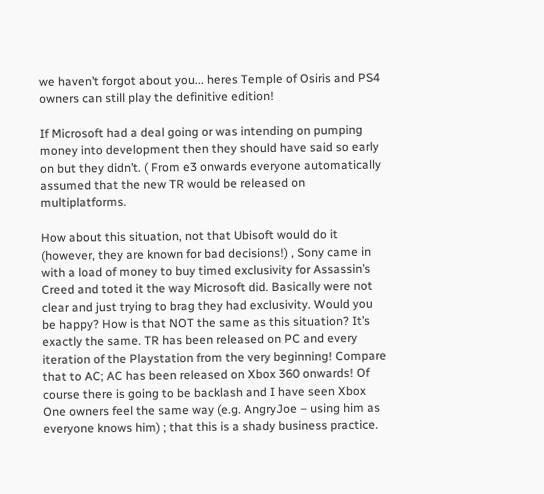we haven’t forgot about you... heres Temple of Osiris and PS4 owners can still play the definitive edition!

If Microsoft had a deal going or was intending on pumping money into development then they should have said so early on but they didn’t. ( From e3 onwards everyone automatically assumed that the new TR would be released on multiplatforms.

How about this situation, not that Ubisoft would do it (however, they are known for bad decisions!) , Sony came in with a load of money to buy timed exclusivity for Assassin’s Creed and toted it the way Microsoft did. Basically were not clear and just trying to brag they had exclusivity. Would you be happy? How is that NOT the same as this situation? It’s exactly the same. TR has been released on PC and every iteration of the Playstation from the very beginning! Compare that to AC; AC has been released on Xbox 360 onwards! Of course there is going to be backlash and I have seen Xbox One owners feel the same way (e.g. AngryJoe – using him as everyone knows him) ; that this is a shady business practice.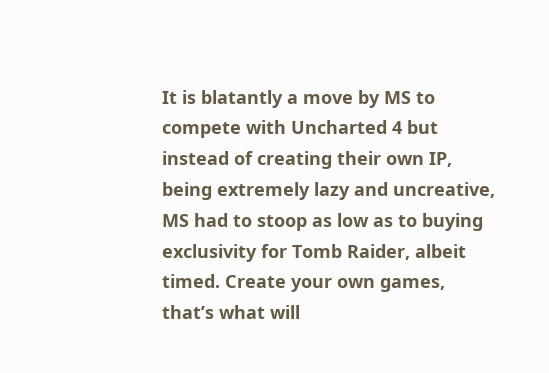It is blatantly a move by MS to compete with Uncharted 4 but instead of creating their own IP, being extremely lazy and uncreative, MS had to stoop as low as to buying exclusivity for Tomb Raider, albeit timed. Create your own games, that’s what will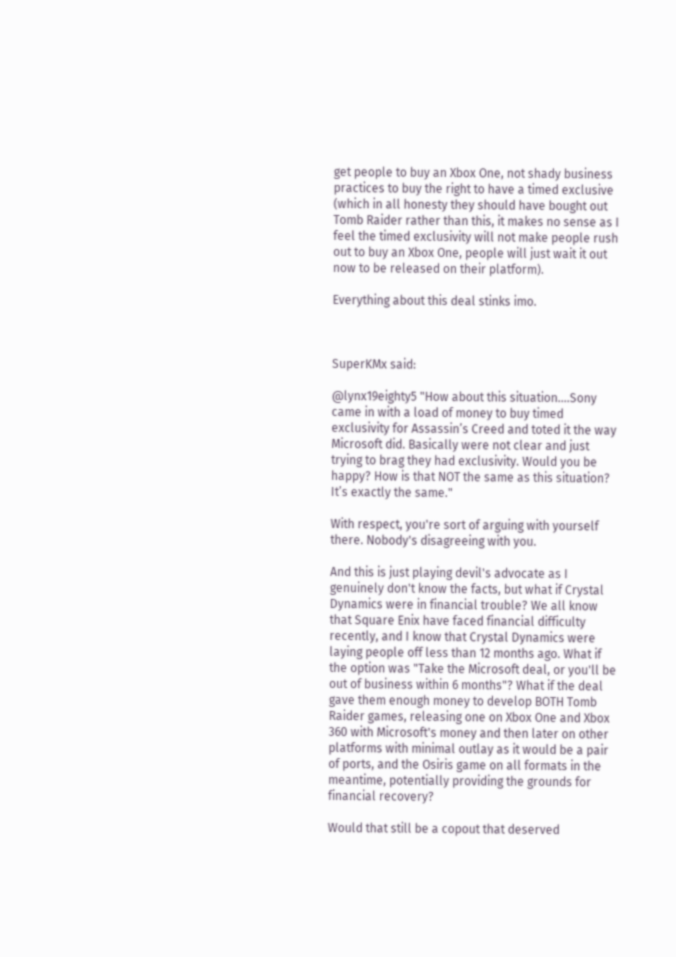get people to buy an Xbox One, not shady business practices to buy the right to have a timed exclusive (which in all honesty they should have bought out Tomb Raider rather than this, it makes no sense as I feel the timed exclusivity will not make people rush out to buy an Xbox One, people will just wait it out now to be released on their platform).

Everything about this deal stinks imo.



SuperKMx said:

@lynx19eighty5 "How about this situation....Sony came in with a load of money to buy timed exclusivity for Assassin’s Creed and toted it the way Microsoft did. Basically were not clear and just trying to brag they had exclusivity. Would you be happy? How is that NOT the same as this situation? It’s exactly the same."

With respect, you're sort of arguing with yourself there. Nobody's disagreeing with you.

And this is just playing devil's advocate as I genuinely don't know the facts, but what if Crystal Dynamics were in financial trouble? We all know that Square Enix have faced financial difficulty recently, and I know that Crystal Dynamics were laying people off less than 12 months ago. What if the option was "Take the Microsoft deal, or you'll be out of business within 6 months"? What if the deal gave them enough money to develop BOTH Tomb Raider games, releasing one on Xbox One and Xbox 360 with Microsoft's money and then later on other platforms with minimal outlay as it would be a pair of ports, and the Osiris game on all formats in the meantime, potentially providing the grounds for financial recovery?

Would that still be a copout that deserved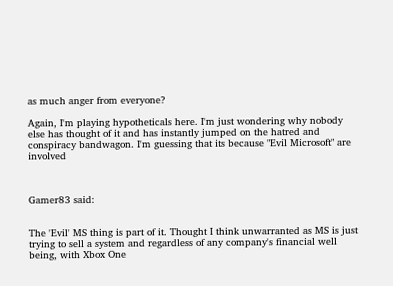as much anger from everyone?

Again, I'm playing hypotheticals here. I'm just wondering why nobody else has thought of it and has instantly jumped on the hatred and conspiracy bandwagon. I'm guessing that its because "Evil Microsoft" are involved



Gamer83 said:


The 'Evil' MS thing is part of it. Thought I think unwarranted as MS is just trying to sell a system and regardless of any company's financial well being, with Xbox One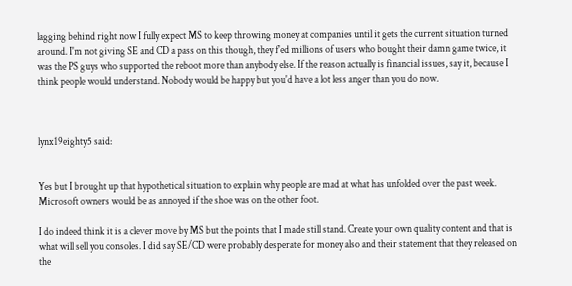lagging behind right now I fully expect MS to keep throwing money at companies until it gets the current situation turned around. I'm not giving SE and CD a pass on this though, they f'ed millions of users who bought their damn game twice, it was the PS guys who supported the reboot more than anybody else. If the reason actually is financial issues, say it, because I think people would understand. Nobody would be happy but you'd have a lot less anger than you do now.



lynx19eighty5 said:


Yes but I brought up that hypothetical situation to explain why people are mad at what has unfolded over the past week. Microsoft owners would be as annoyed if the shoe was on the other foot.

I do indeed think it is a clever move by MS but the points that I made still stand. Create your own quality content and that is what will sell you consoles. I did say SE/CD were probably desperate for money also and their statement that they released on the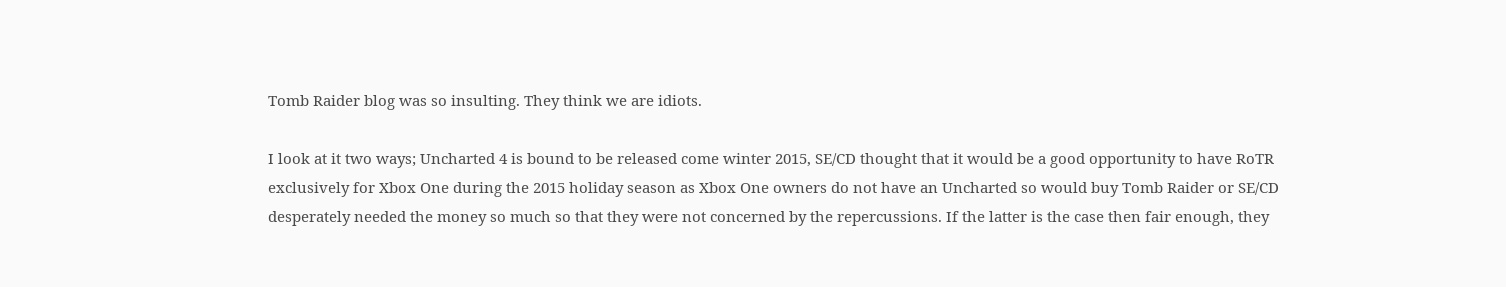Tomb Raider blog was so insulting. They think we are idiots.

I look at it two ways; Uncharted 4 is bound to be released come winter 2015, SE/CD thought that it would be a good opportunity to have RoTR exclusively for Xbox One during the 2015 holiday season as Xbox One owners do not have an Uncharted so would buy Tomb Raider or SE/CD desperately needed the money so much so that they were not concerned by the repercussions. If the latter is the case then fair enough, they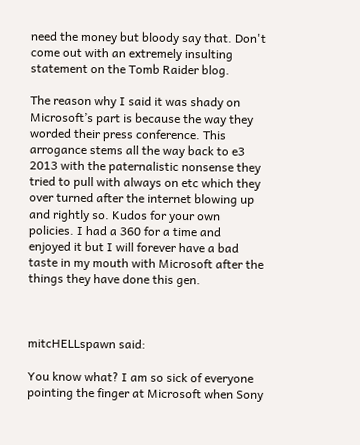need the money but bloody say that. Don't come out with an extremely insulting statement on the Tomb Raider blog.

The reason why I said it was shady on Microsoft’s part is because the way they worded their press conference. This arrogance stems all the way back to e3 2013 with the paternalistic nonsense they tried to pull with always on etc which they over turned after the internet blowing up and rightly so. Kudos for your own policies. I had a 360 for a time and enjoyed it but I will forever have a bad taste in my mouth with Microsoft after the things they have done this gen.



mitcHELLspawn said:

You know what? I am so sick of everyone pointing the finger at Microsoft when Sony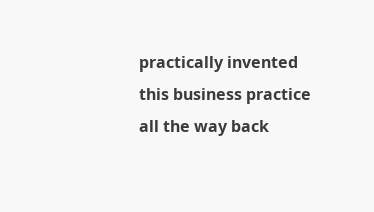practically invented this business practice all the way back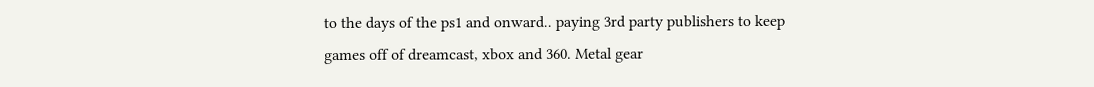to the days of the ps1 and onward.. paying 3rd party publishers to keep games off of dreamcast, xbox and 360. Metal gear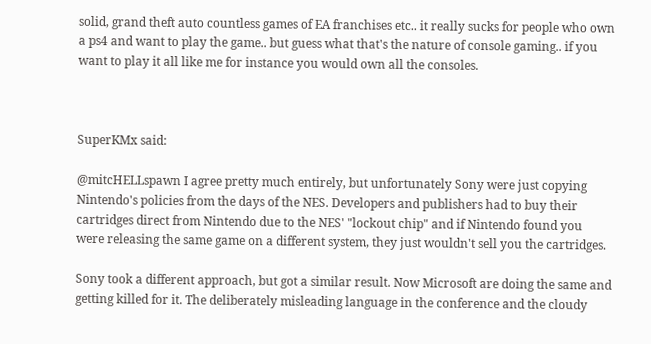solid, grand theft auto countless games of EA franchises etc.. it really sucks for people who own a ps4 and want to play the game.. but guess what that's the nature of console gaming.. if you want to play it all like me for instance you would own all the consoles.



SuperKMx said:

@mitcHELLspawn I agree pretty much entirely, but unfortunately Sony were just copying Nintendo's policies from the days of the NES. Developers and publishers had to buy their cartridges direct from Nintendo due to the NES' "lockout chip" and if Nintendo found you were releasing the same game on a different system, they just wouldn't sell you the cartridges.

Sony took a different approach, but got a similar result. Now Microsoft are doing the same and getting killed for it. The deliberately misleading language in the conference and the cloudy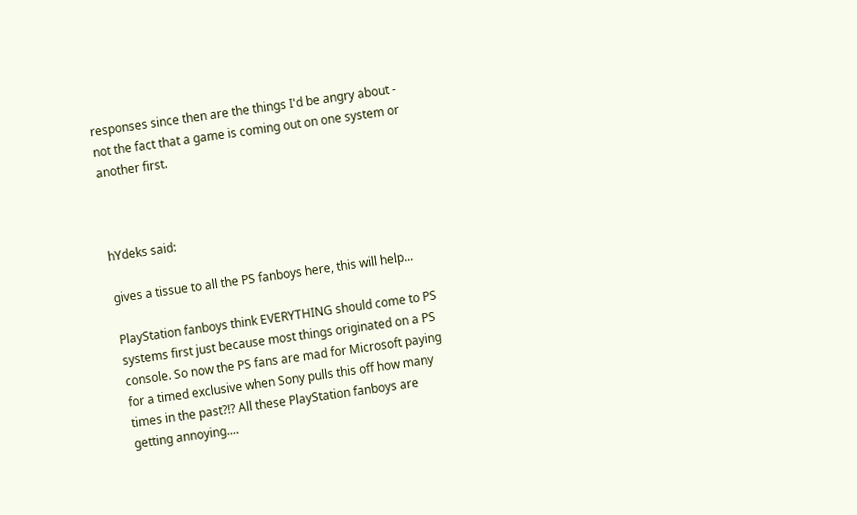responses since then are the things I'd be angry about - not the fact that a game is coming out on one system or another first.



hYdeks said:

gives a tissue to all the PS fanboys here, this will help...

PlayStation fanboys think EVERYTHING should come to PS systems first just because most things originated on a PS console. So now the PS fans are mad for Microsoft paying for a timed exclusive when Sony pulls this off how many times in the past?!? All these PlayStation fanboys are getting annoying....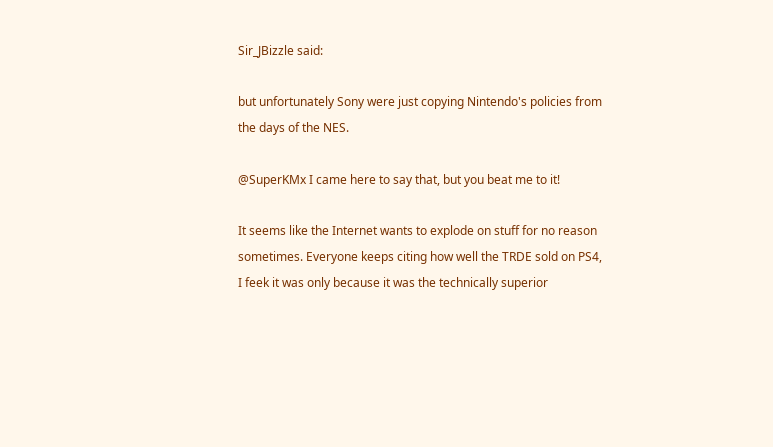Sir_JBizzle said:

but unfortunately Sony were just copying Nintendo's policies from the days of the NES.

@SuperKMx I came here to say that, but you beat me to it!

It seems like the Internet wants to explode on stuff for no reason sometimes. Everyone keeps citing how well the TRDE sold on PS4, I feek it was only because it was the technically superior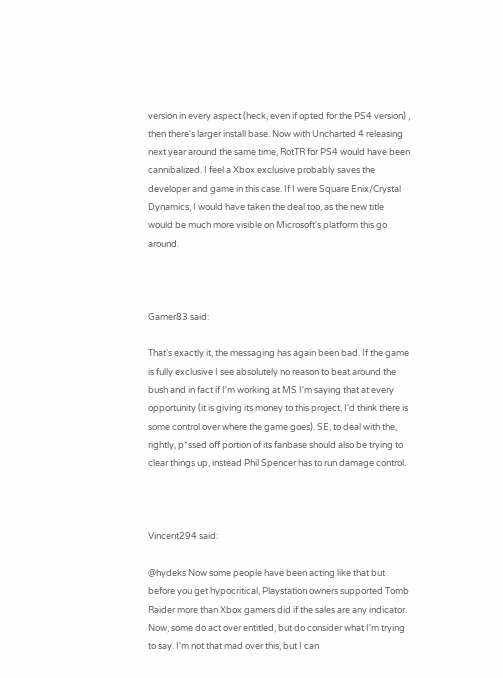version in every aspect (heck, even if opted for the PS4 version) , then there's larger install base. Now with Uncharted 4 releasing next year around the same time, RotTR for PS4 would have been cannibalized. I feel a Xbox exclusive probably saves the developer and game in this case. If I were Square Enix/Crystal Dynamics, I would have taken the deal too, as the new title would be much more visible on Microsoft's platform this go around.



Gamer83 said:

That's exactly it, the messaging has again been bad. If the game is fully exclusive I see absolutely no reason to beat around the bush and in fact if I'm working at MS I'm saying that at every opportunity (it is giving its money to this project, I'd think there is some control over where the game goes). SE, to deal with the, rightly, p*ssed off portion of its fanbase should also be trying to clear things up, instead Phil Spencer has to run damage control.



Vincent294 said:

@hydeks Now some people have been acting like that but before you get hypocritical, Playstation owners supported Tomb Raider more than Xbox gamers did if the sales are any indicator. Now, some do act over entitled, but do consider what I'm trying to say. I'm not that mad over this, but I can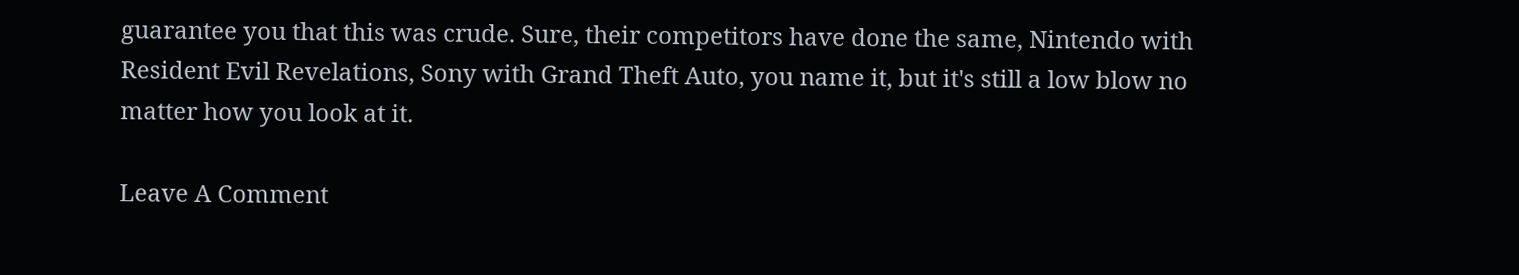guarantee you that this was crude. Sure, their competitors have done the same, Nintendo with Resident Evil Revelations, Sony with Grand Theft Auto, you name it, but it's still a low blow no matter how you look at it.

Leave A Comment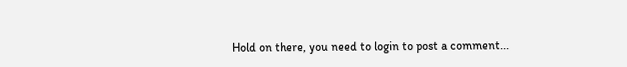Hold on there, you need to login to post a comment...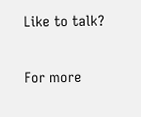Like to talk?

For more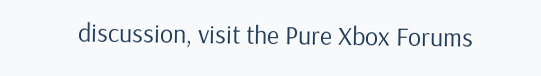discussion, visit the Pure Xbox Forums